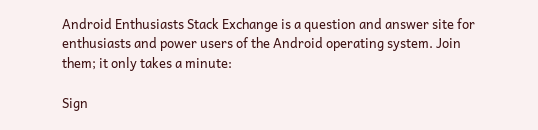Android Enthusiasts Stack Exchange is a question and answer site for enthusiasts and power users of the Android operating system. Join them; it only takes a minute:

Sign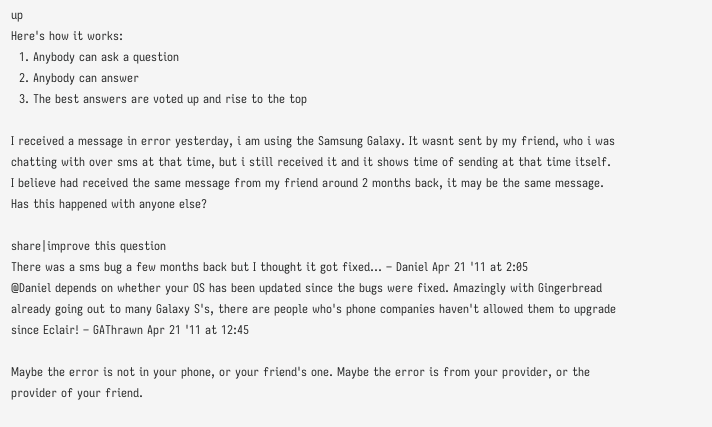up
Here's how it works:
  1. Anybody can ask a question
  2. Anybody can answer
  3. The best answers are voted up and rise to the top

I received a message in error yesterday, i am using the Samsung Galaxy. It wasnt sent by my friend, who i was chatting with over sms at that time, but i still received it and it shows time of sending at that time itself. I believe had received the same message from my friend around 2 months back, it may be the same message. Has this happened with anyone else?

share|improve this question
There was a sms bug a few months back but I thought it got fixed... – Daniel Apr 21 '11 at 2:05
@Daniel depends on whether your OS has been updated since the bugs were fixed. Amazingly with Gingerbread already going out to many Galaxy S's, there are people who's phone companies haven't allowed them to upgrade since Eclair! – GAThrawn Apr 21 '11 at 12:45

Maybe the error is not in your phone, or your friend's one. Maybe the error is from your provider, or the provider of your friend.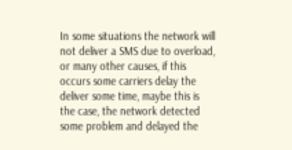In some situations the network will not deliver a SMS due to overload, or many other causes, if this occurs some carriers delay the deliver some time, maybe this is the case, the network detected some problem and delayed the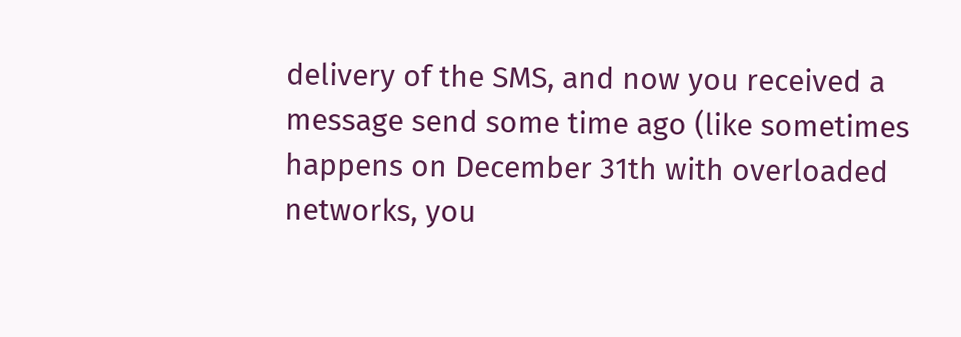delivery of the SMS, and now you received a message send some time ago (like sometimes happens on December 31th with overloaded networks, you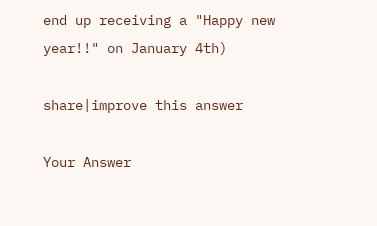end up receiving a "Happy new year!!" on January 4th)

share|improve this answer

Your Answer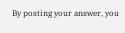By posting your answer, you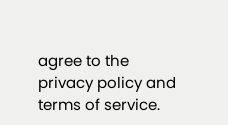agree to the privacy policy and terms of service.